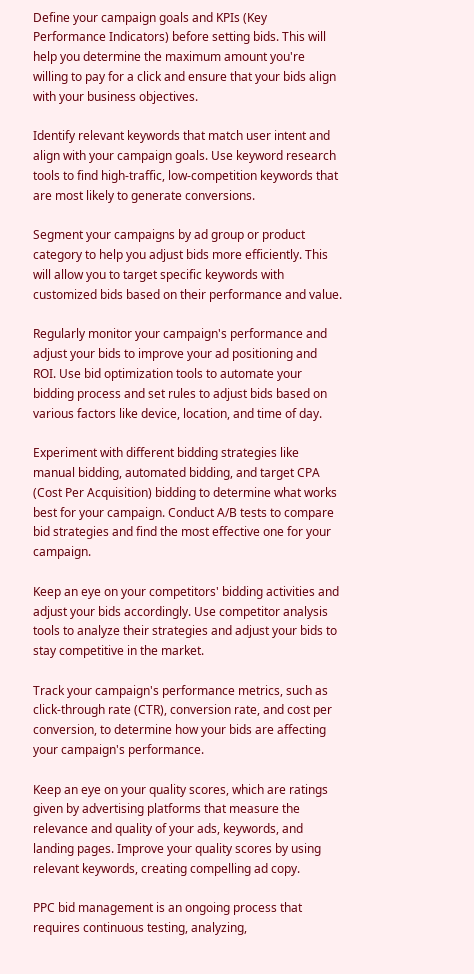Define your campaign goals and KPIs (Key Performance Indicators) before setting bids. This will help you determine the maximum amount you're willing to pay for a click and ensure that your bids align with your business objectives.

Identify relevant keywords that match user intent and align with your campaign goals. Use keyword research tools to find high-traffic, low-competition keywords that are most likely to generate conversions.

Segment your campaigns by ad group or product category to help you adjust bids more efficiently. This will allow you to target specific keywords with customized bids based on their performance and value.

Regularly monitor your campaign's performance and adjust your bids to improve your ad positioning and ROI. Use bid optimization tools to automate your bidding process and set rules to adjust bids based on various factors like device, location, and time of day.

Experiment with different bidding strategies like manual bidding, automated bidding, and target CPA (Cost Per Acquisition) bidding to determine what works best for your campaign. Conduct A/B tests to compare bid strategies and find the most effective one for your campaign.

Keep an eye on your competitors' bidding activities and adjust your bids accordingly. Use competitor analysis tools to analyze their strategies and adjust your bids to stay competitive in the market.

Track your campaign's performance metrics, such as click-through rate (CTR), conversion rate, and cost per conversion, to determine how your bids are affecting your campaign's performance.

Keep an eye on your quality scores, which are ratings given by advertising platforms that measure the relevance and quality of your ads, keywords, and landing pages. Improve your quality scores by using relevant keywords, creating compelling ad copy.

PPC bid management is an ongoing process that requires continuous testing, analyzing,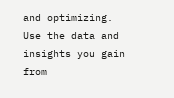and optimizing. Use the data and insights you gain from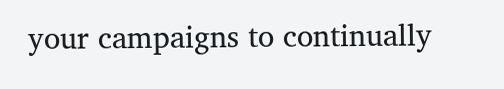your campaigns to continually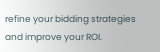refine your bidding strategies and improve your ROI.